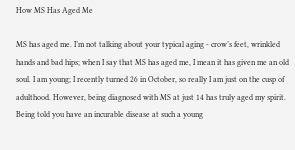How MS Has Aged Me

MS has aged me. I’m not talking about your typical aging - crow’s feet, wrinkled hands and bad hips; when I say that MS has aged me, I mean it has given me an old soul. I am young; I recently turned 26 in October, so really I am just on the cusp of adulthood. However, being diagnosed with MS at just 14 has truly aged my spirit. Being told you have an incurable disease at such a young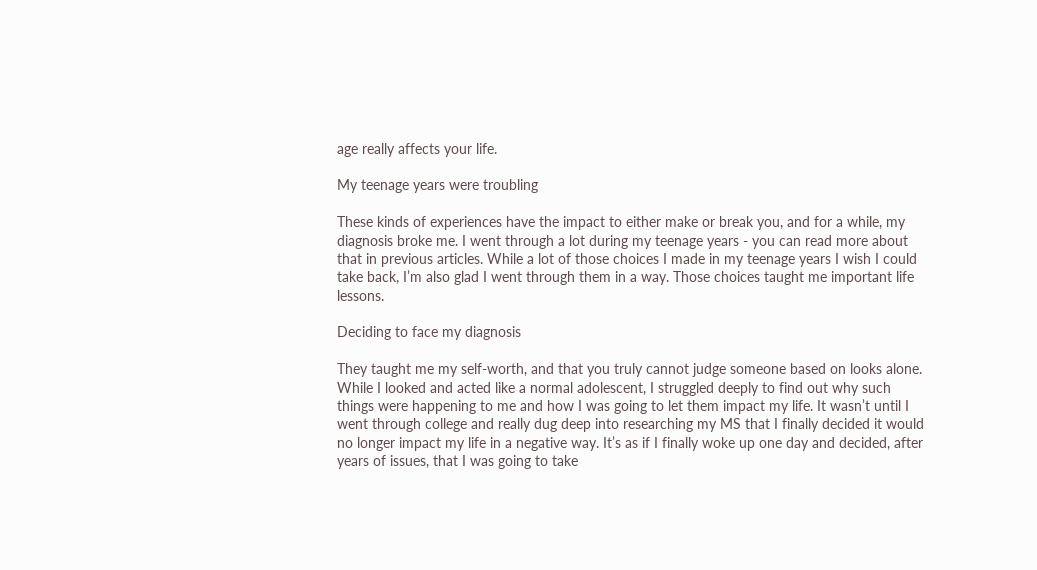age really affects your life.

My teenage years were troubling

These kinds of experiences have the impact to either make or break you, and for a while, my diagnosis broke me. I went through a lot during my teenage years - you can read more about that in previous articles. While a lot of those choices I made in my teenage years I wish I could take back, I’m also glad I went through them in a way. Those choices taught me important life lessons.

Deciding to face my diagnosis

They taught me my self-worth, and that you truly cannot judge someone based on looks alone. While I looked and acted like a normal adolescent, I struggled deeply to find out why such things were happening to me and how I was going to let them impact my life. It wasn’t until I went through college and really dug deep into researching my MS that I finally decided it would no longer impact my life in a negative way. It’s as if I finally woke up one day and decided, after years of issues, that I was going to take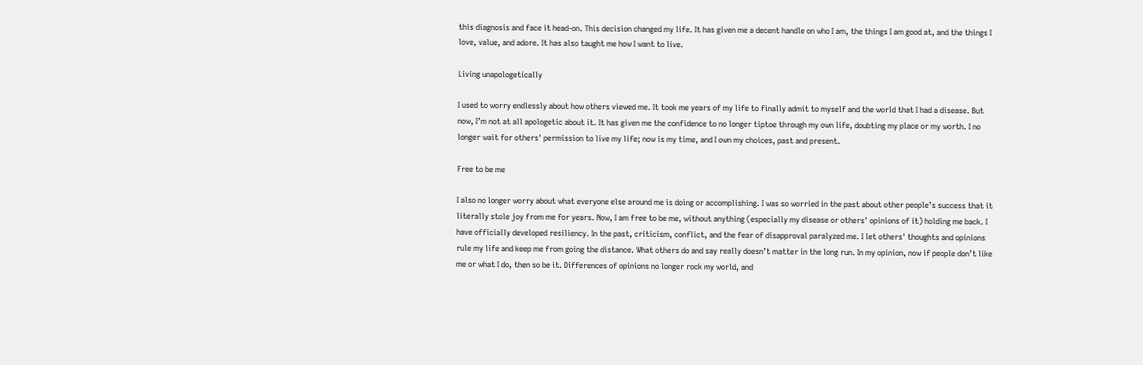this diagnosis and face it head-on. This decision changed my life. It has given me a decent handle on who I am, the things I am good at, and the things I love, value, and adore. It has also taught me how I want to live.

Living unapologetically

I used to worry endlessly about how others viewed me. It took me years of my life to finally admit to myself and the world that I had a disease. But now, I’m not at all apologetic about it. It has given me the confidence to no longer tiptoe through my own life, doubting my place or my worth. I no longer wait for others' permission to live my life; now is my time, and I own my choices, past and present.

Free to be me

I also no longer worry about what everyone else around me is doing or accomplishing. I was so worried in the past about other people’s success that it literally stole joy from me for years. Now, I am free to be me, without anything (especially my disease or others' opinions of it) holding me back. I have officially developed resiliency. In the past, criticism, conflict, and the fear of disapproval paralyzed me. I let others' thoughts and opinions rule my life and keep me from going the distance. What others do and say really doesn’t matter in the long run. In my opinion, now if people don’t like me or what I do, then so be it. Differences of opinions no longer rock my world, and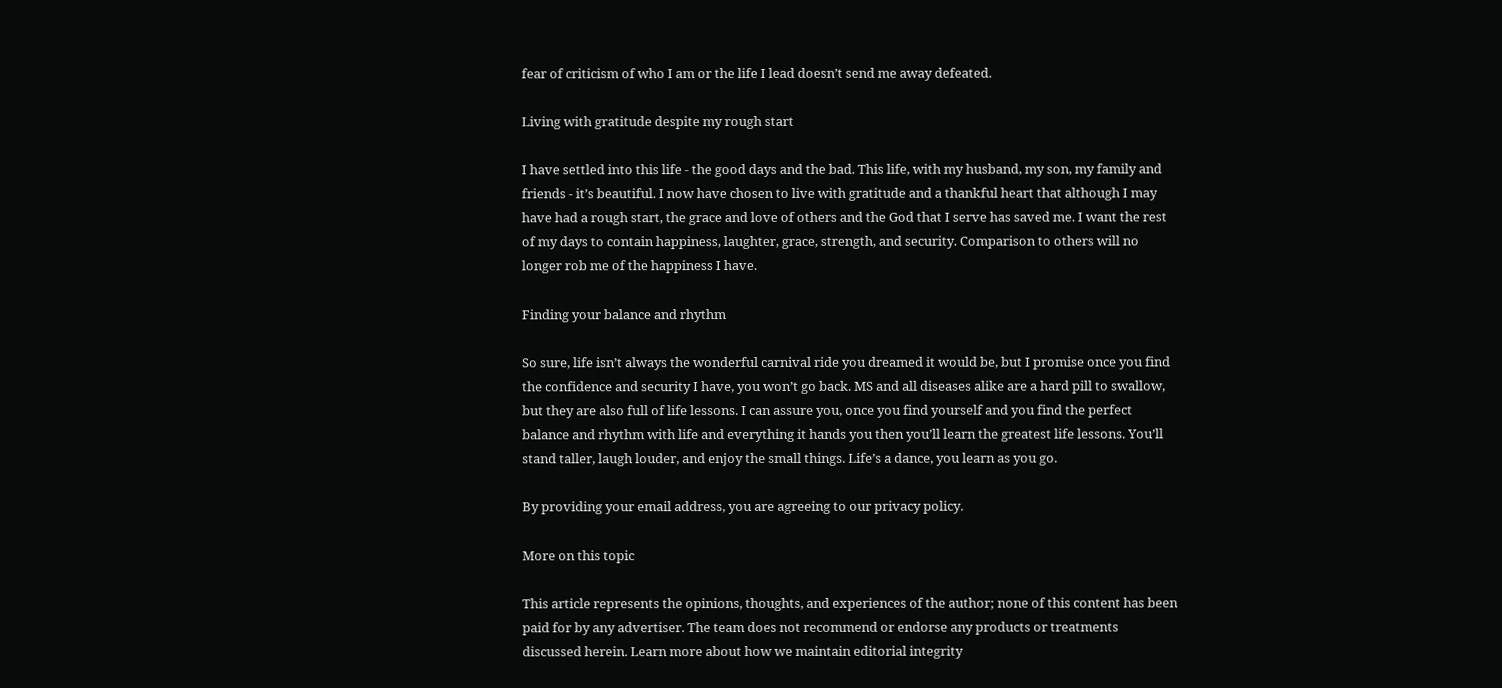fear of criticism of who I am or the life I lead doesn’t send me away defeated.

Living with gratitude despite my rough start

I have settled into this life - the good days and the bad. This life, with my husband, my son, my family and friends - it’s beautiful. I now have chosen to live with gratitude and a thankful heart that although I may have had a rough start, the grace and love of others and the God that I serve has saved me. I want the rest of my days to contain happiness, laughter, grace, strength, and security. Comparison to others will no longer rob me of the happiness I have.

Finding your balance and rhythm

So sure, life isn’t always the wonderful carnival ride you dreamed it would be, but I promise once you find the confidence and security I have, you won’t go back. MS and all diseases alike are a hard pill to swallow, but they are also full of life lessons. I can assure you, once you find yourself and you find the perfect balance and rhythm with life and everything it hands you then you’ll learn the greatest life lessons. You’ll stand taller, laugh louder, and enjoy the small things. Life’s a dance, you learn as you go.

By providing your email address, you are agreeing to our privacy policy.

More on this topic

This article represents the opinions, thoughts, and experiences of the author; none of this content has been paid for by any advertiser. The team does not recommend or endorse any products or treatments discussed herein. Learn more about how we maintain editorial integrity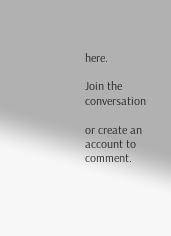here.

Join the conversation

or create an account to comment.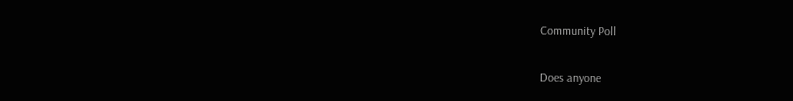Community Poll

Does anyone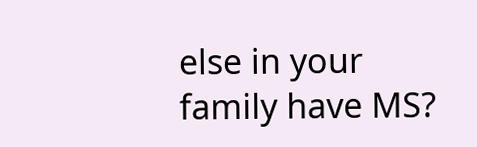else in your family have MS?